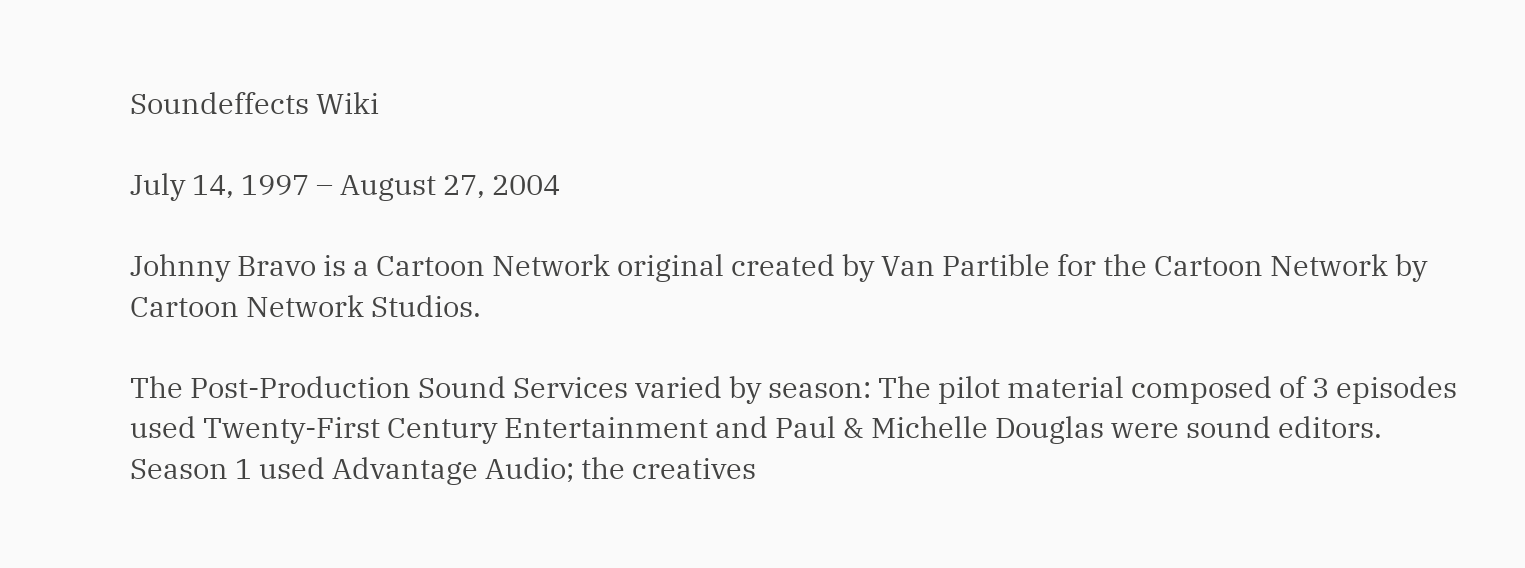Soundeffects Wiki

July 14, 1997 – August 27, 2004

Johnny Bravo is a Cartoon Network original created by Van Partible for the Cartoon Network by Cartoon Network Studios.

The Post-Production Sound Services varied by season: The pilot material composed of 3 episodes used Twenty-First Century Entertainment and Paul & Michelle Douglas were sound editors. Season 1 used Advantage Audio; the creatives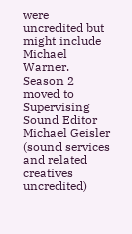were uncredited but might include Michael Warner. Season 2 moved to Supervising Sound Editor Michael Geisler (sound services and related creatives uncredited)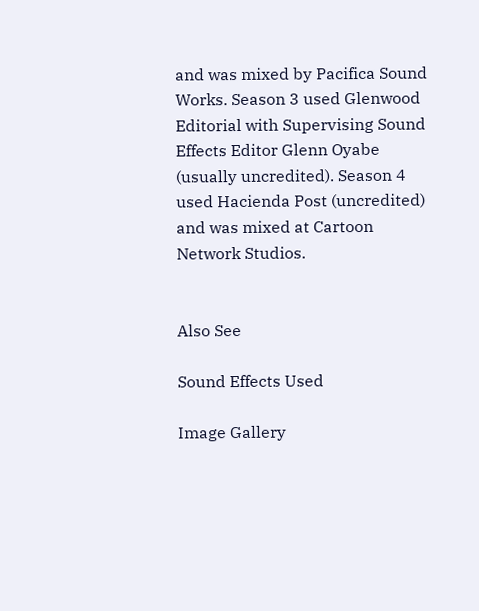and was mixed by Pacifica Sound Works. Season 3 used Glenwood Editorial with Supervising Sound Effects Editor Glenn Oyabe (usually uncredited). Season 4 used Hacienda Post (uncredited) and was mixed at Cartoon Network Studios.


Also See

Sound Effects Used

Image Gallery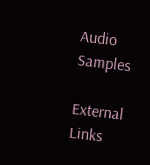Audio Samples

External Links